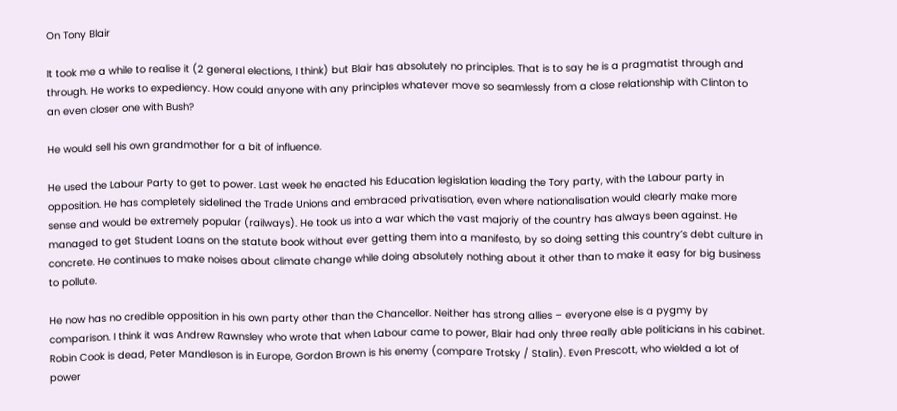On Tony Blair

It took me a while to realise it (2 general elections, I think) but Blair has absolutely no principles. That is to say he is a pragmatist through and through. He works to expediency. How could anyone with any principles whatever move so seamlessly from a close relationship with Clinton to an even closer one with Bush?

He would sell his own grandmother for a bit of influence.

He used the Labour Party to get to power. Last week he enacted his Education legislation leading the Tory party, with the Labour party in opposition. He has completely sidelined the Trade Unions and embraced privatisation, even where nationalisation would clearly make more sense and would be extremely popular (railways). He took us into a war which the vast majoriy of the country has always been against. He managed to get Student Loans on the statute book without ever getting them into a manifesto, by so doing setting this country’s debt culture in concrete. He continues to make noises about climate change while doing absolutely nothing about it other than to make it easy for big business to pollute.

He now has no credible opposition in his own party other than the Chancellor. Neither has strong allies – everyone else is a pygmy by comparison. I think it was Andrew Rawnsley who wrote that when Labour came to power, Blair had only three really able politicians in his cabinet. Robin Cook is dead, Peter Mandleson is in Europe, Gordon Brown is his enemy (compare Trotsky / Stalin). Even Prescott, who wielded a lot of power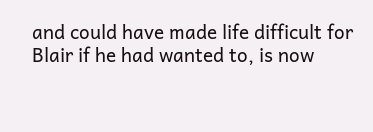and could have made life difficult for Blair if he had wanted to, is now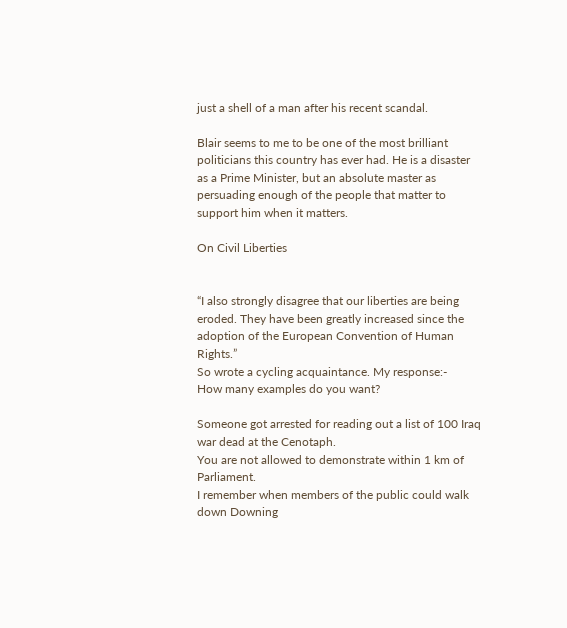just a shell of a man after his recent scandal.

Blair seems to me to be one of the most brilliant politicians this country has ever had. He is a disaster as a Prime Minister, but an absolute master as persuading enough of the people that matter to support him when it matters.

On Civil Liberties


“I also strongly disagree that our liberties are being eroded. They have been greatly increased since the adoption of the European Convention of Human Rights.”
So wrote a cycling acquaintance. My response:-
How many examples do you want?

Someone got arrested for reading out a list of 100 Iraq war dead at the Cenotaph.
You are not allowed to demonstrate within 1 km of Parliament.
I remember when members of the public could walk down Downing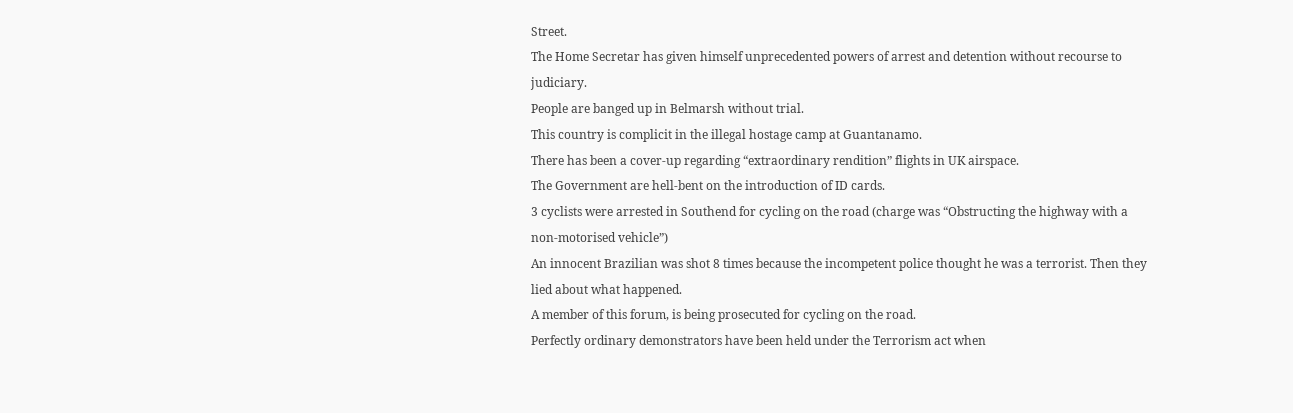Street.
The Home Secretar has given himself unprecedented powers of arrest and detention without recourse to judiciary.
People are banged up in Belmarsh without trial.
This country is complicit in the illegal hostage camp at Guantanamo.
There has been a cover-up regarding “extraordinary rendition” flights in UK airspace.
The Government are hell-bent on the introduction of ID cards.
3 cyclists were arrested in Southend for cycling on the road (charge was “Obstructing the highway with a non-motorised vehicle”)
An innocent Brazilian was shot 8 times because the incompetent police thought he was a terrorist. Then they lied about what happened.
A member of this forum, is being prosecuted for cycling on the road.
Perfectly ordinary demonstrators have been held under the Terrorism act when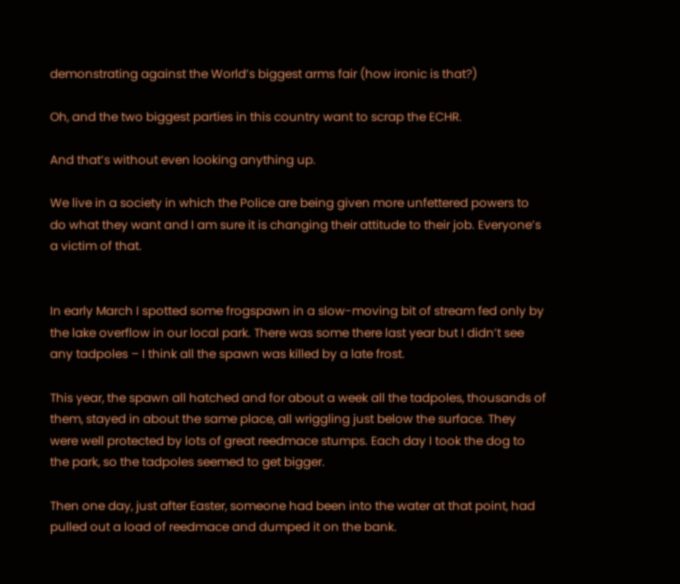demonstrating against the World’s biggest arms fair (how ironic is that?)

Oh, and the two biggest parties in this country want to scrap the ECHR.

And that’s without even looking anything up.

We live in a society in which the Police are being given more unfettered powers to do what they want and I am sure it is changing their attitude to their job. Everyone’s a victim of that.


In early March I spotted some frogspawn in a slow-moving bit of stream fed only by the lake overflow in our local park. There was some there last year but I didn’t see any tadpoles – I think all the spawn was killed by a late frost.

This year, the spawn all hatched and for about a week all the tadpoles, thousands of them, stayed in about the same place, all wriggling just below the surface. They were well protected by lots of great reedmace stumps. Each day I took the dog to the park, so the tadpoles seemed to get bigger.

Then one day, just after Easter, someone had been into the water at that point, had pulled out a load of reedmace and dumped it on the bank.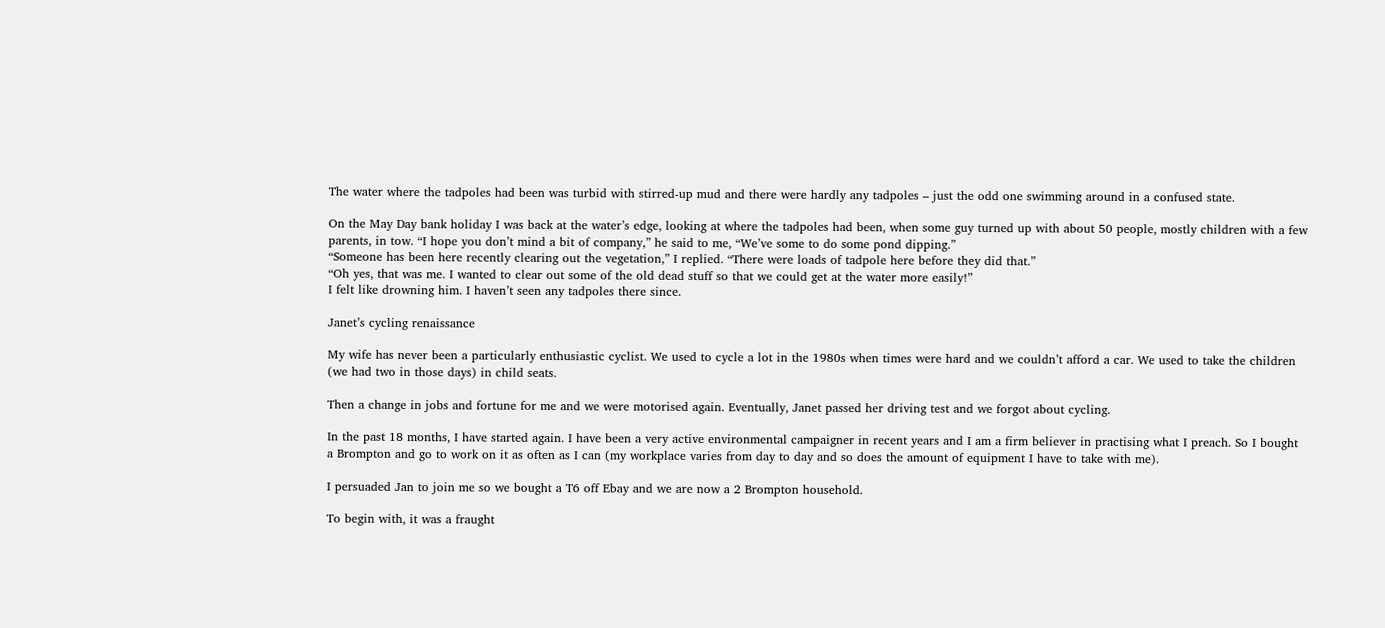The water where the tadpoles had been was turbid with stirred-up mud and there were hardly any tadpoles – just the odd one swimming around in a confused state.

On the May Day bank holiday I was back at the water’s edge, looking at where the tadpoles had been, when some guy turned up with about 50 people, mostly children with a few parents, in tow. “I hope you don’t mind a bit of company,” he said to me, “We’ve some to do some pond dipping.”
“Someone has been here recently clearing out the vegetation,” I replied. “There were loads of tadpole here before they did that.”
“Oh yes, that was me. I wanted to clear out some of the old dead stuff so that we could get at the water more easily!”
I felt like drowning him. I haven’t seen any tadpoles there since.

Janet’s cycling renaissance

My wife has never been a particularly enthusiastic cyclist. We used to cycle a lot in the 1980s when times were hard and we couldn’t afford a car. We used to take the children (we had two in those days) in child seats.

Then a change in jobs and fortune for me and we were motorised again. Eventually, Janet passed her driving test and we forgot about cycling.

In the past 18 months, I have started again. I have been a very active environmental campaigner in recent years and I am a firm believer in practising what I preach. So I bought a Brompton and go to work on it as often as I can (my workplace varies from day to day and so does the amount of equipment I have to take with me).

I persuaded Jan to join me so we bought a T6 off Ebay and we are now a 2 Brompton household.

To begin with, it was a fraught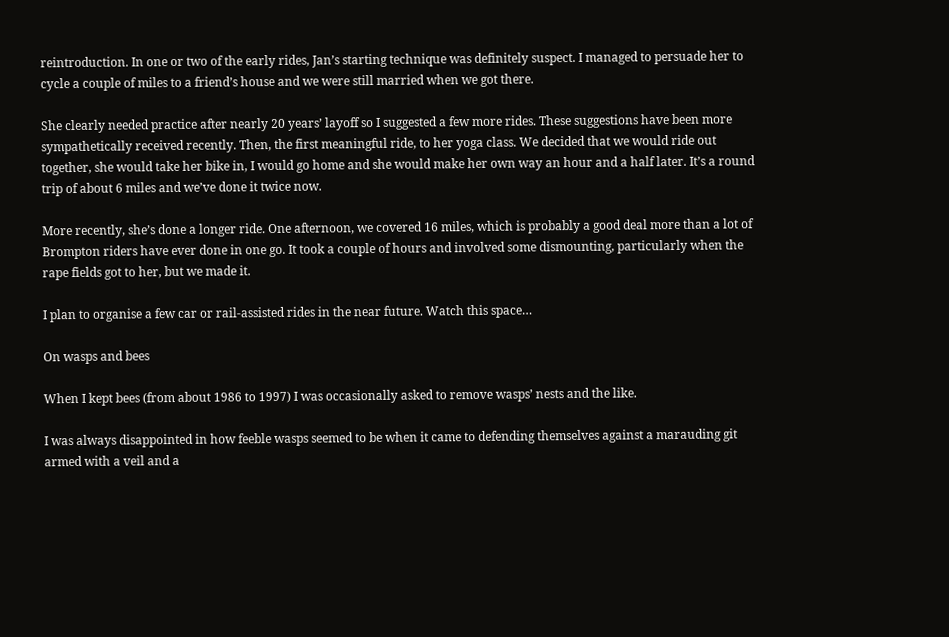reintroduction. In one or two of the early rides, Jan’s starting technique was definitely suspect. I managed to persuade her to cycle a couple of miles to a friend’s house and we were still married when we got there.

She clearly needed practice after nearly 20 years’ layoff so I suggested a few more rides. These suggestions have been more sympathetically received recently. Then, the first meaningful ride, to her yoga class. We decided that we would ride out together, she would take her bike in, I would go home and she would make her own way an hour and a half later. It’s a round trip of about 6 miles and we’ve done it twice now.

More recently, she’s done a longer ride. One afternoon, we covered 16 miles, which is probably a good deal more than a lot of Brompton riders have ever done in one go. It took a couple of hours and involved some dismounting, particularly when the rape fields got to her, but we made it.

I plan to organise a few car or rail-assisted rides in the near future. Watch this space…

On wasps and bees

When I kept bees (from about 1986 to 1997) I was occasionally asked to remove wasps’ nests and the like.

I was always disappointed in how feeble wasps seemed to be when it came to defending themselves against a marauding git armed with a veil and a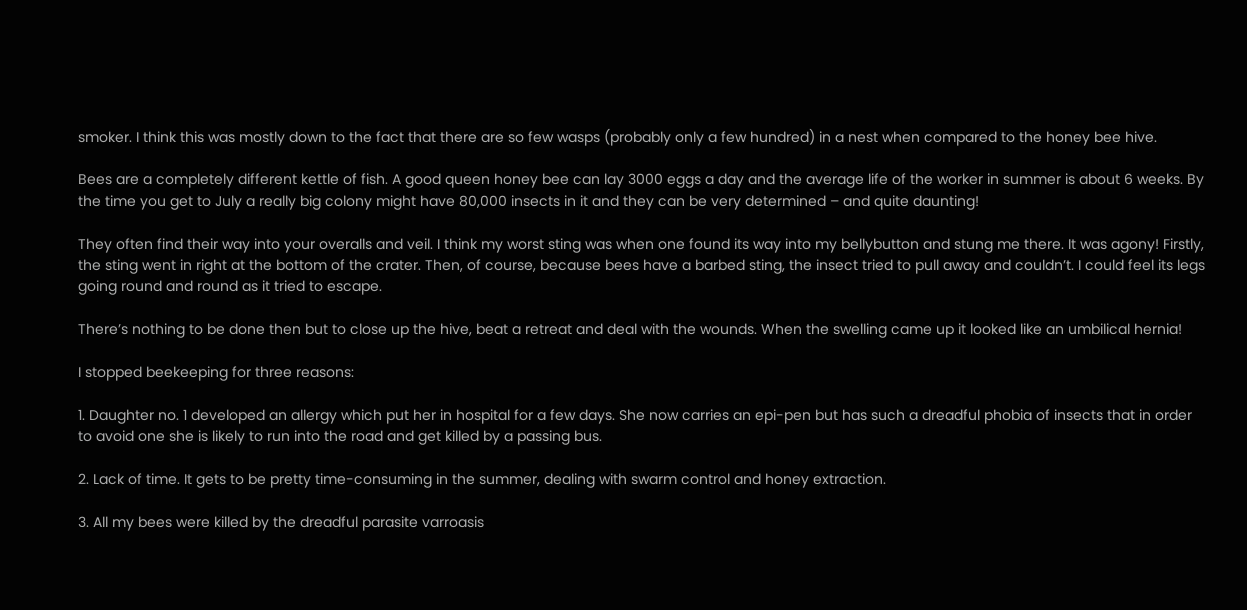smoker. I think this was mostly down to the fact that there are so few wasps (probably only a few hundred) in a nest when compared to the honey bee hive.

Bees are a completely different kettle of fish. A good queen honey bee can lay 3000 eggs a day and the average life of the worker in summer is about 6 weeks. By the time you get to July a really big colony might have 80,000 insects in it and they can be very determined – and quite daunting!

They often find their way into your overalls and veil. I think my worst sting was when one found its way into my bellybutton and stung me there. It was agony! Firstly, the sting went in right at the bottom of the crater. Then, of course, because bees have a barbed sting, the insect tried to pull away and couldn’t. I could feel its legs going round and round as it tried to escape.

There’s nothing to be done then but to close up the hive, beat a retreat and deal with the wounds. When the swelling came up it looked like an umbilical hernia!

I stopped beekeeping for three reasons:

1. Daughter no. 1 developed an allergy which put her in hospital for a few days. She now carries an epi-pen but has such a dreadful phobia of insects that in order to avoid one she is likely to run into the road and get killed by a passing bus.

2. Lack of time. It gets to be pretty time-consuming in the summer, dealing with swarm control and honey extraction.

3. All my bees were killed by the dreadful parasite varroasis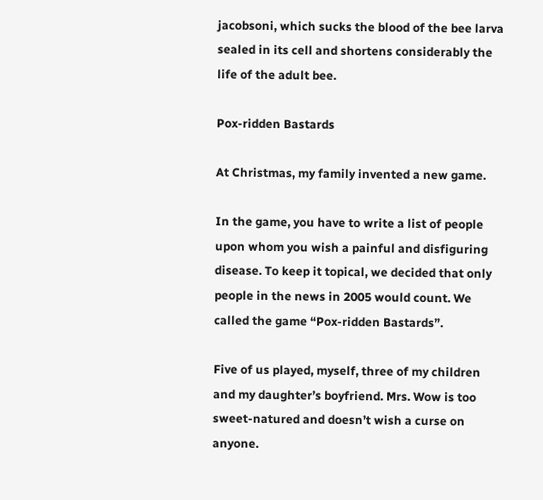jacobsoni, which sucks the blood of the bee larva sealed in its cell and shortens considerably the life of the adult bee.

Pox-ridden Bastards

At Christmas, my family invented a new game.

In the game, you have to write a list of people upon whom you wish a painful and disfiguring disease. To keep it topical, we decided that only people in the news in 2005 would count. We called the game “Pox-ridden Bastards”.

Five of us played, myself, three of my children and my daughter’s boyfriend. Mrs. Wow is too sweet-natured and doesn’t wish a curse on anyone.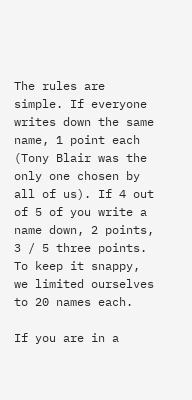The rules are simple. If everyone writes down the same name, 1 point each (Tony Blair was the only one chosen by all of us). If 4 out of 5 of you write a name down, 2 points, 3 / 5 three points. To keep it snappy, we limited ourselves to 20 names each.

If you are in a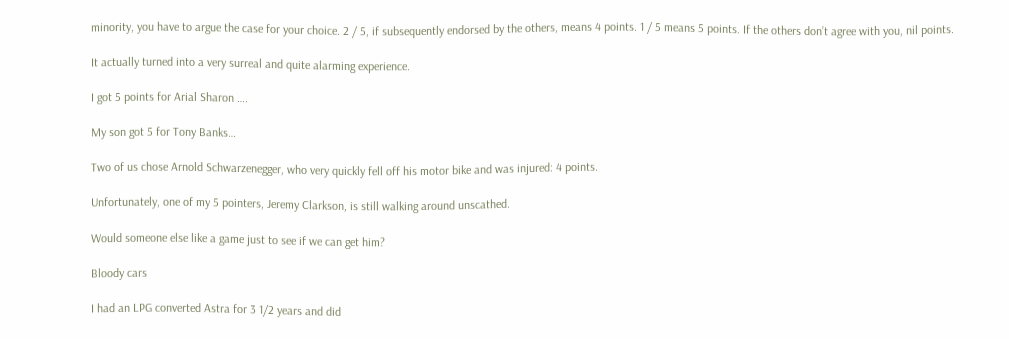minority, you have to argue the case for your choice. 2 / 5, if subsequently endorsed by the others, means 4 points. 1 / 5 means 5 points. If the others don’t agree with you, nil points.

It actually turned into a very surreal and quite alarming experience.

I got 5 points for Arial Sharon ….

My son got 5 for Tony Banks…

Two of us chose Arnold Schwarzenegger, who very quickly fell off his motor bike and was injured: 4 points.

Unfortunately, one of my 5 pointers, Jeremy Clarkson, is still walking around unscathed.

Would someone else like a game just to see if we can get him?

Bloody cars

I had an LPG converted Astra for 3 1/2 years and did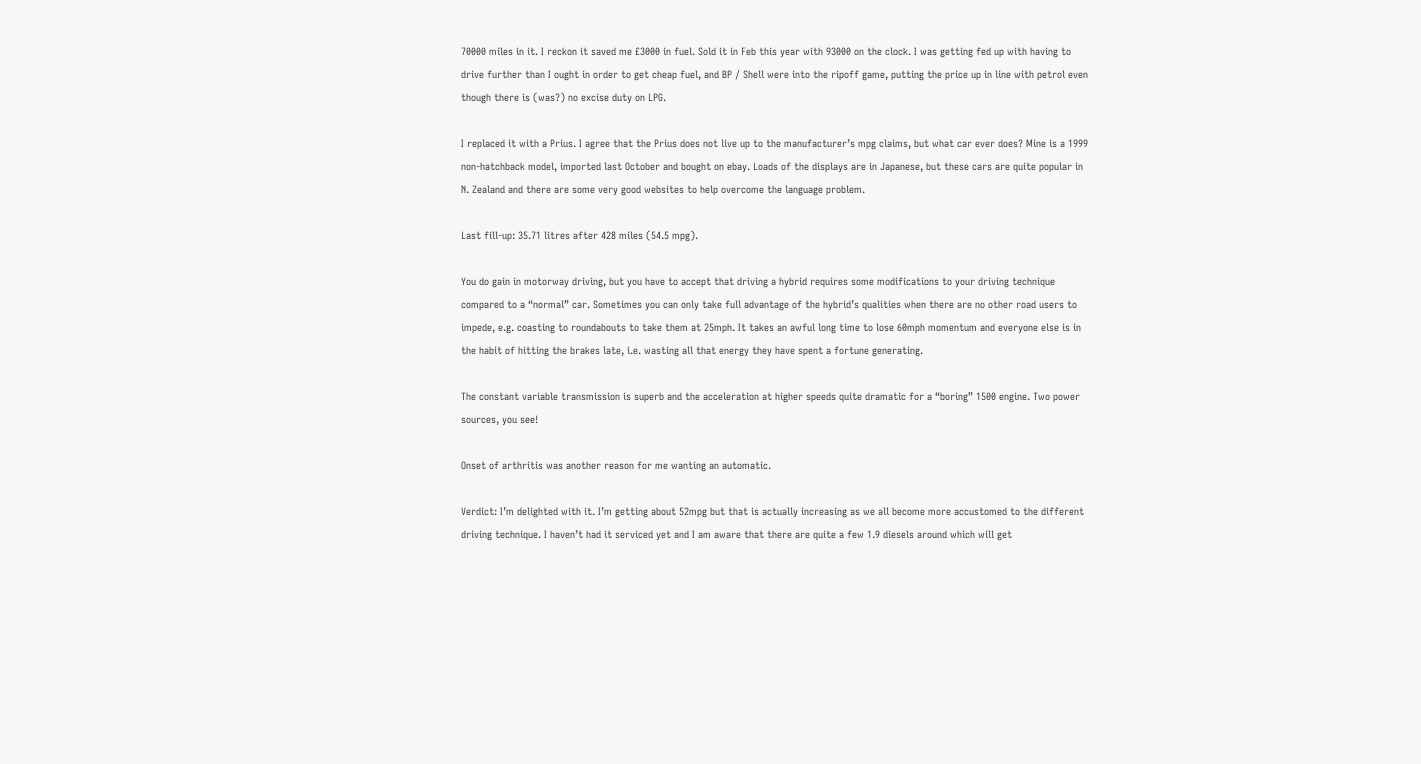70000 miles in it. I reckon it saved me £3000 in fuel. Sold it in Feb this year with 93000 on the clock. I was getting fed up with having to drive further than I ought in order to get cheap fuel, and BP / Shell were into the ripoff game, putting the price up in line with petrol even though there is (was?) no excise duty on LPG.

I replaced it with a Prius. I agree that the Prius does not live up to the manufacturer’s mpg claims, but what car ever does? Mine is a 1999 non-hatchback model, imported last October and bought on ebay. Loads of the displays are in Japanese, but these cars are quite popular in N. Zealand and there are some very good websites to help overcome the language problem.

Last fill-up: 35.71 litres after 428 miles (54.5 mpg).

You do gain in motorway driving, but you have to accept that driving a hybrid requires some modifications to your driving technique compared to a “normal” car. Sometimes you can only take full advantage of the hybrid’s qualities when there are no other road users to impede, e.g. coasting to roundabouts to take them at 25mph. It takes an awful long time to lose 60mph momentum and everyone else is in the habit of hitting the brakes late, i.e. wasting all that energy they have spent a fortune generating.

The constant variable transmission is superb and the acceleration at higher speeds quite dramatic for a “boring” 1500 engine. Two power sources, you see!

Onset of arthritis was another reason for me wanting an automatic.

Verdict: I’m delighted with it. I’m getting about 52mpg but that is actually increasing as we all become more accustomed to the different driving technique. I haven’t had it serviced yet and I am aware that there are quite a few 1.9 diesels around which will get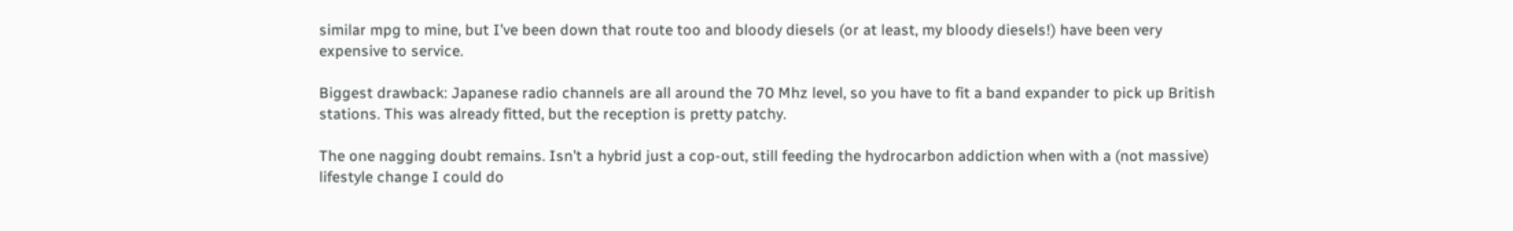similar mpg to mine, but I’ve been down that route too and bloody diesels (or at least, my bloody diesels!) have been very expensive to service.

Biggest drawback: Japanese radio channels are all around the 70 Mhz level, so you have to fit a band expander to pick up British stations. This was already fitted, but the reception is pretty patchy.

The one nagging doubt remains. Isn’t a hybrid just a cop-out, still feeding the hydrocarbon addiction when with a (not massive) lifestyle change I could do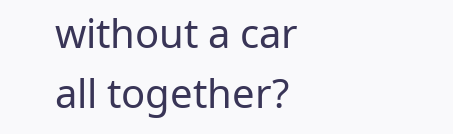without a car all together?